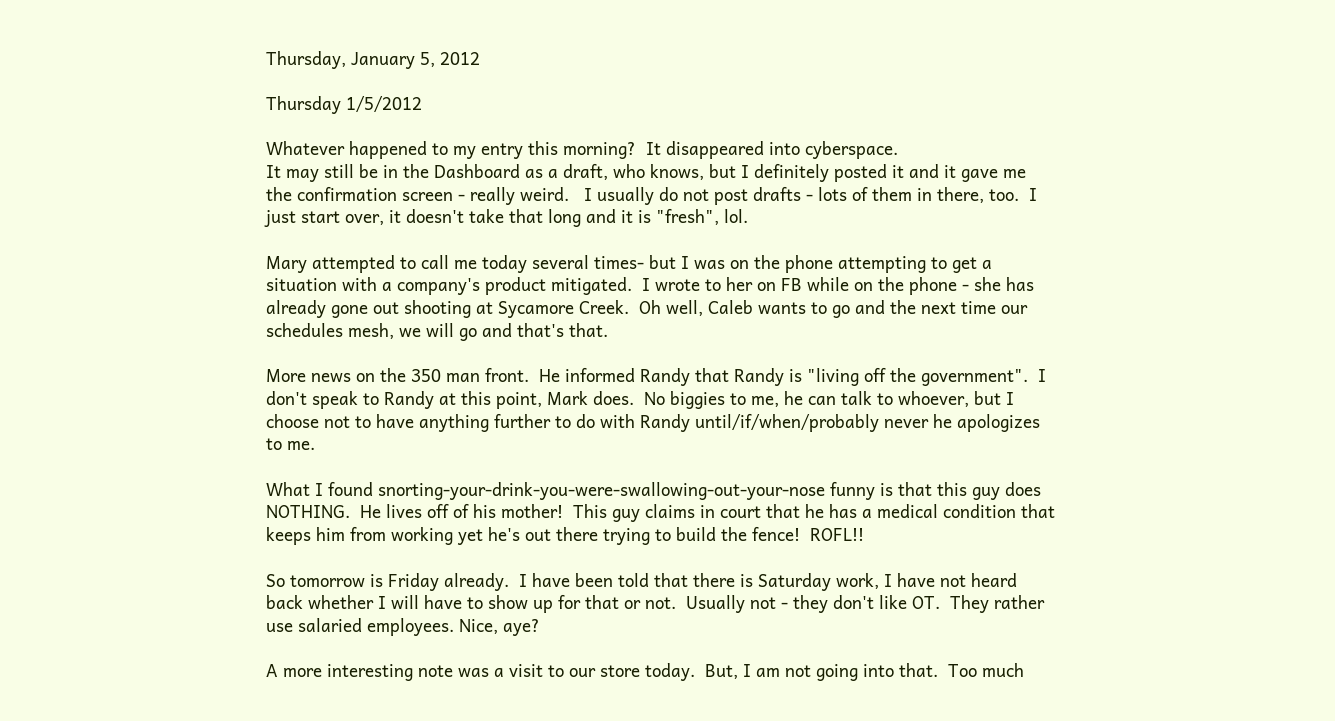Thursday, January 5, 2012

Thursday 1/5/2012

Whatever happened to my entry this morning?  It disappeared into cyberspace.
It may still be in the Dashboard as a draft, who knows, but I definitely posted it and it gave me the confirmation screen - really weird.   I usually do not post drafts - lots of them in there, too.  I just start over, it doesn't take that long and it is "fresh", lol.

Mary attempted to call me today several times- but I was on the phone attempting to get a situation with a company's product mitigated.  I wrote to her on FB while on the phone - she has already gone out shooting at Sycamore Creek.  Oh well, Caleb wants to go and the next time our schedules mesh, we will go and that's that.

More news on the 350 man front.  He informed Randy that Randy is "living off the government".  I don't speak to Randy at this point, Mark does.  No biggies to me, he can talk to whoever, but I choose not to have anything further to do with Randy until/if/when/probably never he apologizes to me.

What I found snorting-your-drink-you-were-swallowing-out-your-nose funny is that this guy does NOTHING.  He lives off of his mother!  This guy claims in court that he has a medical condition that keeps him from working yet he's out there trying to build the fence!  ROFL!!

So tomorrow is Friday already.  I have been told that there is Saturday work, I have not heard back whether I will have to show up for that or not.  Usually not - they don't like OT.  They rather use salaried employees. Nice, aye?

A more interesting note was a visit to our store today.  But, I am not going into that.  Too much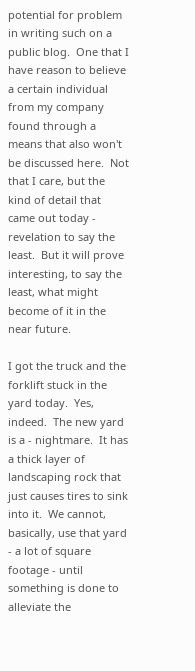potential for problem in writing such on a public blog.  One that I have reason to believe a certain individual from my company found through a means that also won't be discussed here.  Not that I care, but the kind of detail that came out today - revelation to say the least.  But it will prove interesting, to say the least, what might become of it in the near future.

I got the truck and the forklift stuck in the yard today.  Yes, indeed.  The new yard is a - nightmare.  It has a thick layer of landscaping rock that just causes tires to sink into it.  We cannot, basically, use that yard - a lot of square footage - until something is done to alleviate the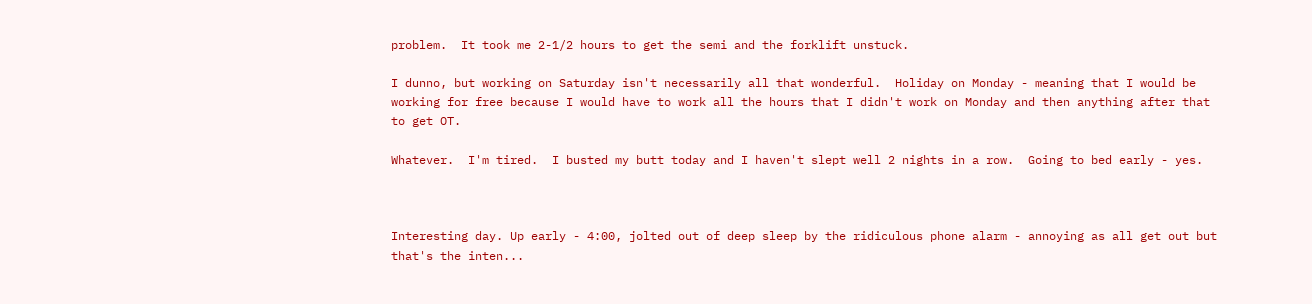problem.  It took me 2-1/2 hours to get the semi and the forklift unstuck.

I dunno, but working on Saturday isn't necessarily all that wonderful.  Holiday on Monday - meaning that I would be working for free because I would have to work all the hours that I didn't work on Monday and then anything after that to get OT.

Whatever.  I'm tired.  I busted my butt today and I haven't slept well 2 nights in a row.  Going to bed early - yes.



Interesting day. Up early - 4:00, jolted out of deep sleep by the ridiculous phone alarm - annoying as all get out but that's the inten...